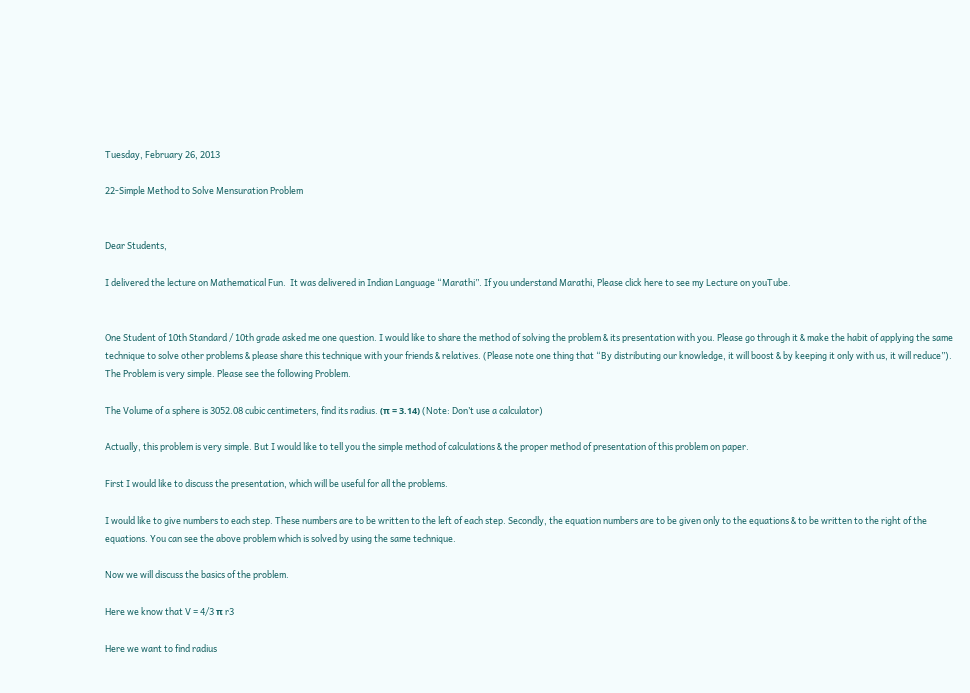Tuesday, February 26, 2013

22-Simple Method to Solve Mensuration Problem


Dear Students,

I delivered the lecture on Mathematical Fun.  It was delivered in Indian Language “Marathi”. If you understand Marathi, Please click here to see my Lecture on youTube.


One Student of 10th Standard / 10th grade asked me one question. I would like to share the method of solving the problem & its presentation with you. Please go through it & make the habit of applying the same technique to solve other problems & please share this technique with your friends & relatives. (Please note one thing that “By distributing our knowledge, it will boost & by keeping it only with us, it will reduce”).
The Problem is very simple. Please see the following Problem.

The Volume of a sphere is 3052.08 cubic centimeters, find its radius. (π = 3.14) (Note: Don’t use a calculator)

Actually, this problem is very simple. But I would like to tell you the simple method of calculations & the proper method of presentation of this problem on paper.

First I would like to discuss the presentation, which will be useful for all the problems.

I would like to give numbers to each step. These numbers are to be written to the left of each step. Secondly, the equation numbers are to be given only to the equations & to be written to the right of the equations. You can see the above problem which is solved by using the same technique.

Now we will discuss the basics of the problem.

Here we know that V = 4/3 π r3

Here we want to find radius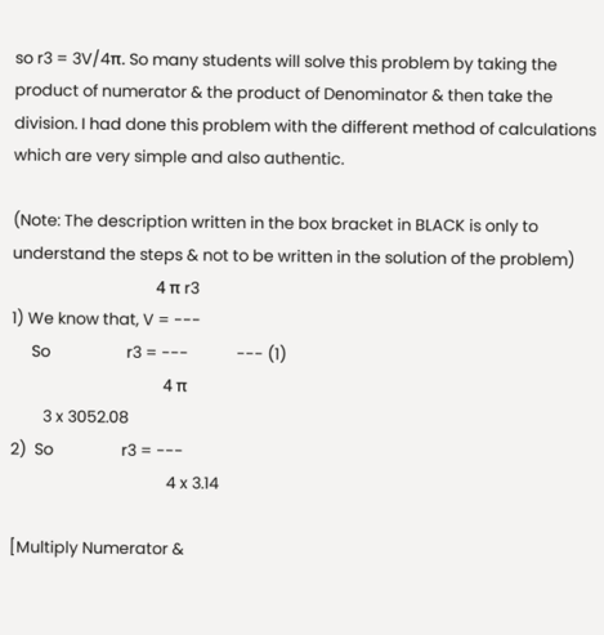so r3 = 3V/4π. So many students will solve this problem by taking the product of numerator & the product of Denominator & then take the division. I had done this problem with the different method of calculations which are very simple and also authentic.

(Note: The description written in the box bracket in BLACK is only to understand the steps & not to be written in the solution of the problem)
                                    4 π r3
1) We know that, V = ---
     So                   r3 = ---            --- (1)
                                      4 π
        3 x 3052.08
2)  So                 r3 = ---
                                       4 x 3.14

[Multiply Numerator &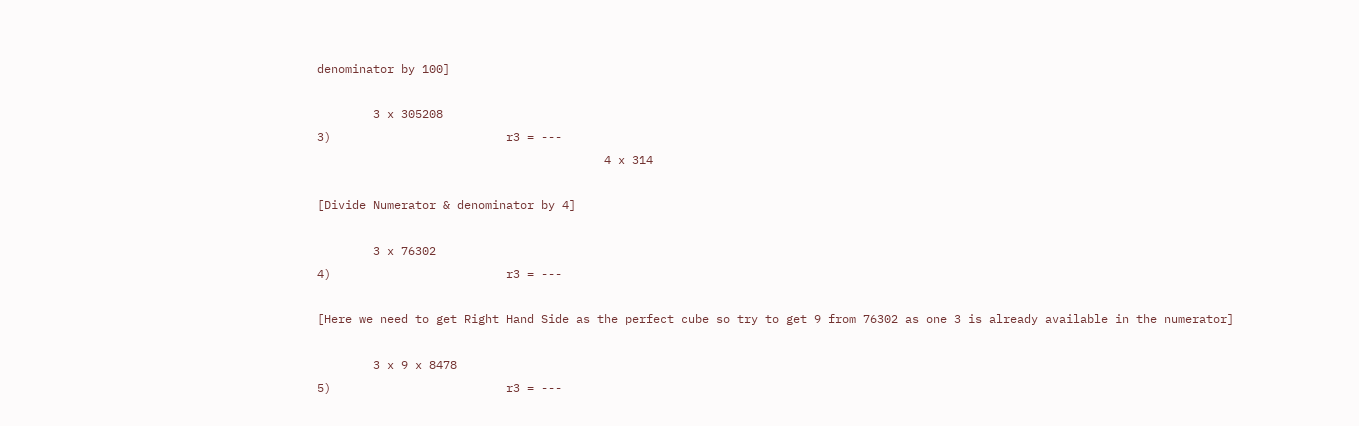denominator by 100]

        3 x 305208
3)                         r3 = ---
                                         4 x 314

[Divide Numerator & denominator by 4]

        3 x 76302
4)                         r3 = ---

[Here we need to get Right Hand Side as the perfect cube so try to get 9 from 76302 as one 3 is already available in the numerator]

        3 x 9 x 8478
5)                         r3 = ---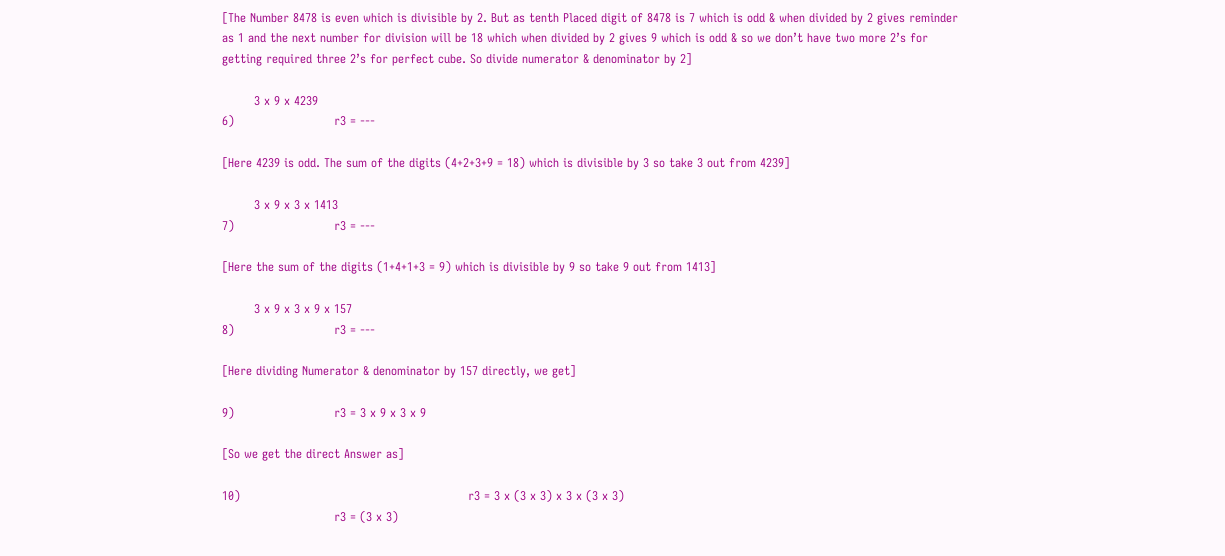[The Number 8478 is even which is divisible by 2. But as tenth Placed digit of 8478 is 7 which is odd & when divided by 2 gives reminder as 1 and the next number for division will be 18 which when divided by 2 gives 9 which is odd & so we don’t have two more 2’s for getting required three 2’s for perfect cube. So divide numerator & denominator by 2]

        3 x 9 x 4239
6)                         r3 = ---

[Here 4239 is odd. The sum of the digits (4+2+3+9 = 18) which is divisible by 3 so take 3 out from 4239]

        3 x 9 x 3 x 1413
7)                         r3 = ---

[Here the sum of the digits (1+4+1+3 = 9) which is divisible by 9 so take 9 out from 1413]

        3 x 9 x 3 x 9 x 157
8)                         r3 = ---

[Here dividing Numerator & denominator by 157 directly, we get]

9)                         r3 = 3 x 9 x 3 x 9

[So we get the direct Answer as]

10)                                                         r3 = 3 x (3 x 3) x 3 x (3 x 3)
                            r3 = (3 x 3)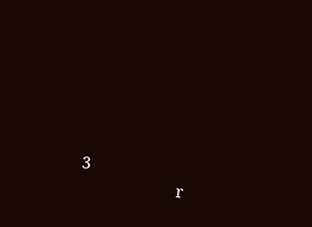3
                        r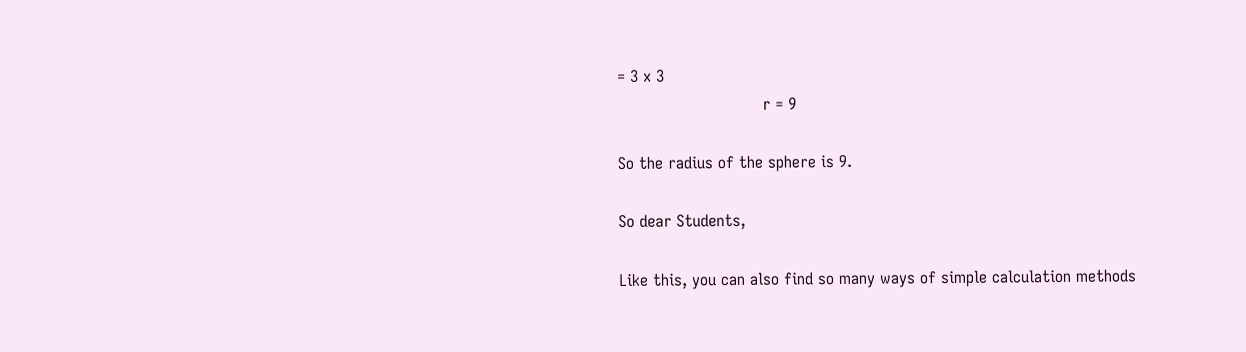= 3 x 3
                             r = 9

So the radius of the sphere is 9.

So dear Students,

Like this, you can also find so many ways of simple calculation methods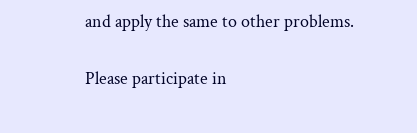and apply the same to other problems.

Please participate in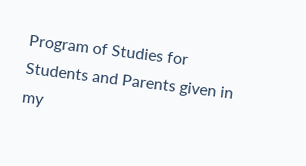Program of Studies for Students and Parents given in my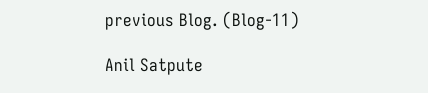previous Blog. (Blog-11)

Anil Satpute